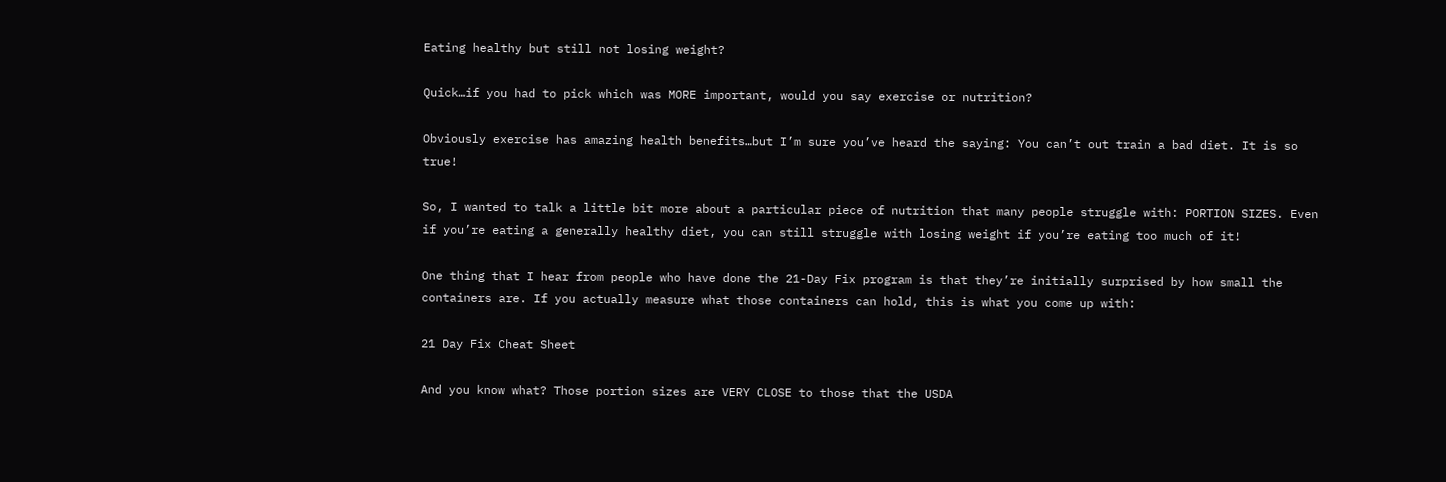Eating healthy but still not losing weight?

Quick…if you had to pick which was MORE important, would you say exercise or nutrition?

Obviously exercise has amazing health benefits…but I’m sure you’ve heard the saying: You can’t out train a bad diet. It is so true!

So, I wanted to talk a little bit more about a particular piece of nutrition that many people struggle with: PORTION SIZES. Even if you’re eating a generally healthy diet, you can still struggle with losing weight if you’re eating too much of it!

One thing that I hear from people who have done the 21-Day Fix program is that they’re initially surprised by how small the containers are. If you actually measure what those containers can hold, this is what you come up with:

21 Day Fix Cheat Sheet

And you know what? Those portion sizes are VERY CLOSE to those that the USDA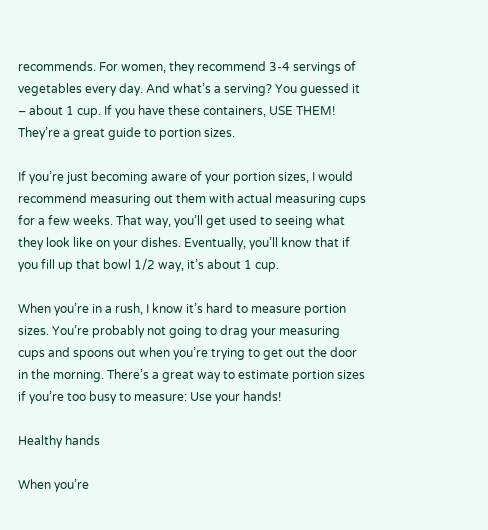recommends. For women, they recommend 3-4 servings of vegetables every day. And what’s a serving? You guessed it – about 1 cup. If you have these containers, USE THEM! They’re a great guide to portion sizes.

If you’re just becoming aware of your portion sizes, I would recommend measuring out them with actual measuring cups for a few weeks. That way, you’ll get used to seeing what they look like on your dishes. Eventually, you’ll know that if you fill up that bowl 1/2 way, it’s about 1 cup.

When you’re in a rush, I know it’s hard to measure portion sizes. You’re probably not going to drag your measuring cups and spoons out when you’re trying to get out the door in the morning. There’s a great way to estimate portion sizes if you’re too busy to measure: Use your hands!

Healthy hands

When you’re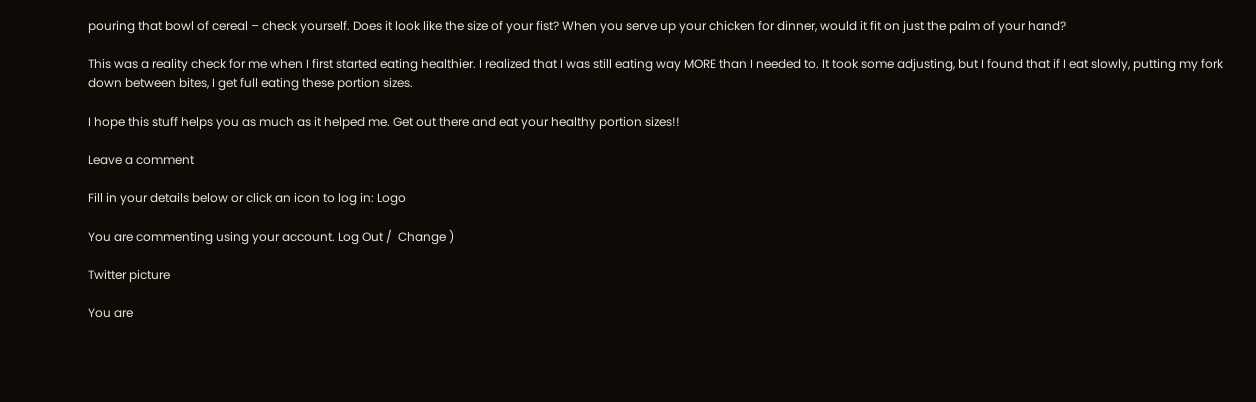pouring that bowl of cereal – check yourself. Does it look like the size of your fist? When you serve up your chicken for dinner, would it fit on just the palm of your hand?

This was a reality check for me when I first started eating healthier. I realized that I was still eating way MORE than I needed to. It took some adjusting, but I found that if I eat slowly, putting my fork down between bites, I get full eating these portion sizes.

I hope this stuff helps you as much as it helped me. Get out there and eat your healthy portion sizes!!

Leave a comment

Fill in your details below or click an icon to log in: Logo

You are commenting using your account. Log Out /  Change )

Twitter picture

You are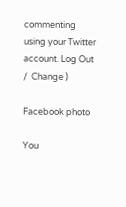commenting using your Twitter account. Log Out /  Change )

Facebook photo

You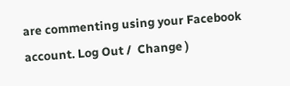are commenting using your Facebook account. Log Out /  Change )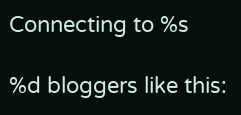Connecting to %s

%d bloggers like this: